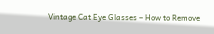Vintage Cat Eye Glasses – How to Remove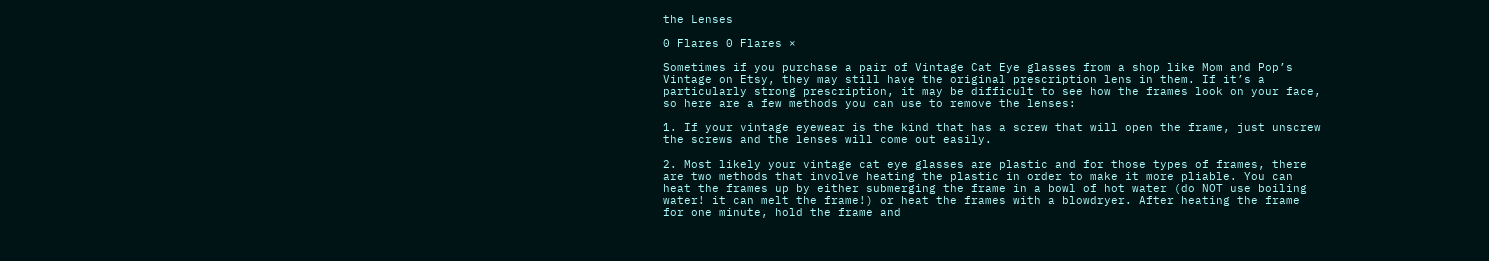the Lenses

0 Flares 0 Flares ×

Sometimes if you purchase a pair of Vintage Cat Eye glasses from a shop like Mom and Pop’s Vintage on Etsy, they may still have the original prescription lens in them. If it’s a particularly strong prescription, it may be difficult to see how the frames look on your face, so here are a few methods you can use to remove the lenses:

1. If your vintage eyewear is the kind that has a screw that will open the frame, just unscrew the screws and the lenses will come out easily.

2. Most likely your vintage cat eye glasses are plastic and for those types of frames, there are two methods that involve heating the plastic in order to make it more pliable. You can heat the frames up by either submerging the frame in a bowl of hot water (do NOT use boiling water! it can melt the frame!) or heat the frames with a blowdryer. After heating the frame for one minute, hold the frame and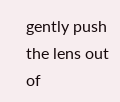gently push the lens out of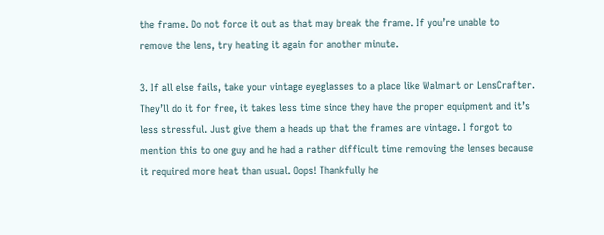the frame. Do not force it out as that may break the frame. If you’re unable to remove the lens, try heating it again for another minute.

3. If all else fails, take your vintage eyeglasses to a place like Walmart or LensCrafter. They’ll do it for free, it takes less time since they have the proper equipment and it’s less stressful. Just give them a heads up that the frames are vintage. I forgot to mention this to one guy and he had a rather difficult time removing the lenses because it required more heat than usual. Oops! Thankfully he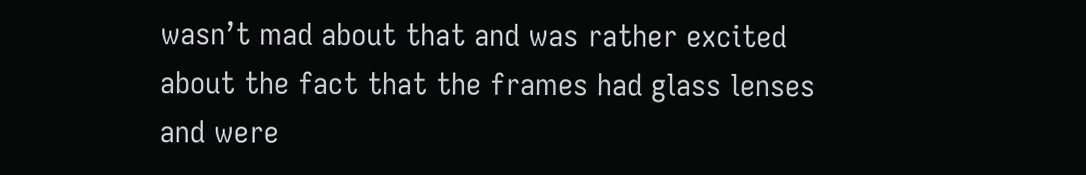wasn’t mad about that and was rather excited about the fact that the frames had glass lenses and were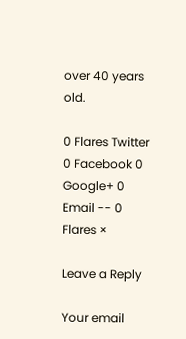over 40 years old.

0 Flares Twitter 0 Facebook 0 Google+ 0 Email -- 0 Flares ×

Leave a Reply

Your email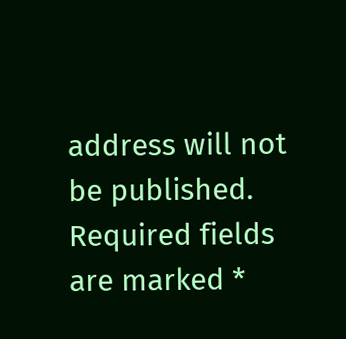address will not be published. Required fields are marked *